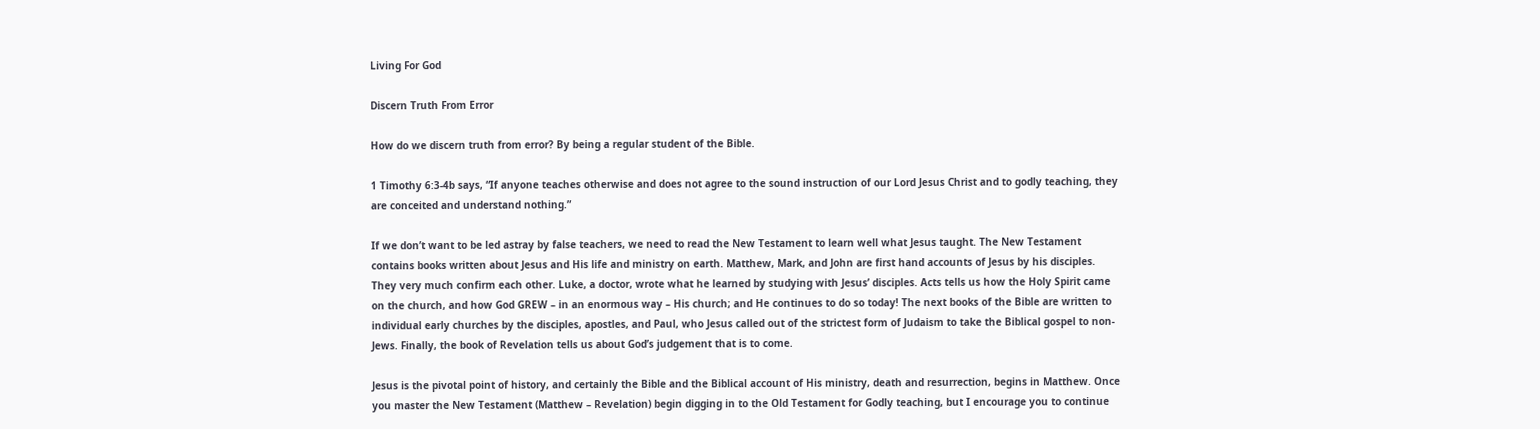Living For God

Discern Truth From Error

How do we discern truth from error? By being a regular student of the Bible.

1 Timothy 6:3-4b says, “If anyone teaches otherwise and does not agree to the sound instruction of our Lord Jesus Christ and to godly teaching, they are conceited and understand nothing.”

If we don’t want to be led astray by false teachers, we need to read the New Testament to learn well what Jesus taught. The New Testament contains books written about Jesus and His life and ministry on earth. Matthew, Mark, and John are first hand accounts of Jesus by his disciples. They very much confirm each other. Luke, a doctor, wrote what he learned by studying with Jesus’ disciples. Acts tells us how the Holy Spirit came on the church, and how God GREW – in an enormous way – His church; and He continues to do so today! The next books of the Bible are written to individual early churches by the disciples, apostles, and Paul, who Jesus called out of the strictest form of Judaism to take the Biblical gospel to non-Jews. Finally, the book of Revelation tells us about God’s judgement that is to come.

Jesus is the pivotal point of history, and certainly the Bible and the Biblical account of His ministry, death and resurrection, begins in Matthew. Once you master the New Testament (Matthew – Revelation) begin digging in to the Old Testament for Godly teaching, but I encourage you to continue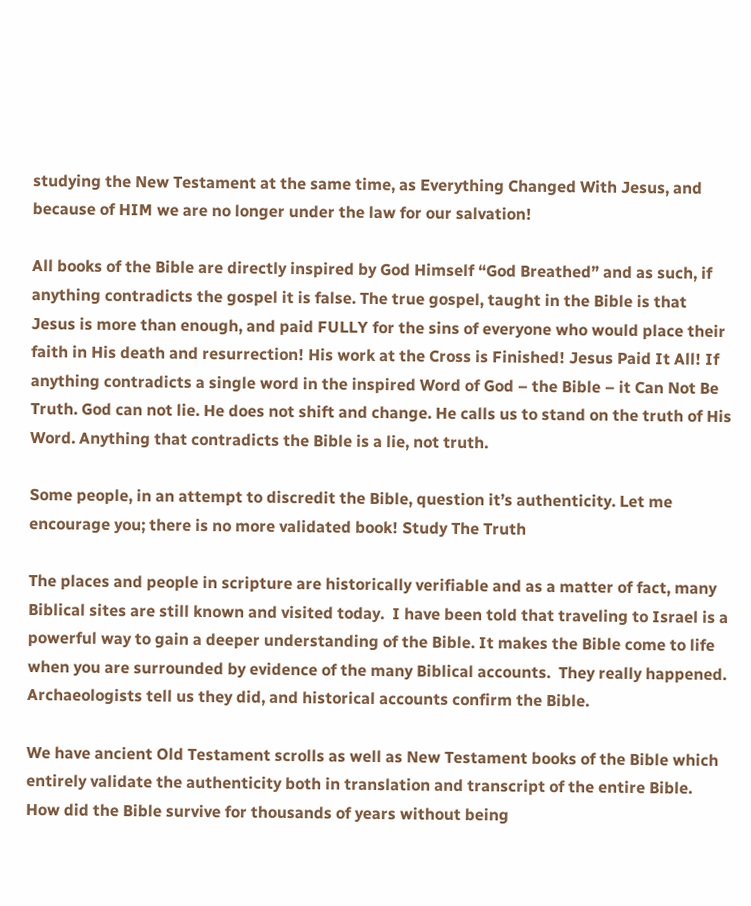studying the New Testament at the same time, as Everything Changed With Jesus, and because of HIM we are no longer under the law for our salvation!

All books of the Bible are directly inspired by God Himself “God Breathed” and as such, if anything contradicts the gospel it is false. The true gospel, taught in the Bible is that Jesus is more than enough, and paid FULLY for the sins of everyone who would place their faith in His death and resurrection! His work at the Cross is Finished! Jesus Paid It All! If anything contradicts a single word in the inspired Word of God – the Bible – it Can Not Be Truth. God can not lie. He does not shift and change. He calls us to stand on the truth of His Word. Anything that contradicts the Bible is a lie, not truth.

Some people, in an attempt to discredit the Bible, question it’s authenticity. Let me encourage you; there is no more validated book! Study The Truth

The places and people in scripture are historically verifiable and as a matter of fact, many Biblical sites are still known and visited today.  I have been told that traveling to Israel is a powerful way to gain a deeper understanding of the Bible. It makes the Bible come to life when you are surrounded by evidence of the many Biblical accounts.  They really happened.  Archaeologists tell us they did, and historical accounts confirm the Bible.

We have ancient Old Testament scrolls as well as New Testament books of the Bible which entirely validate the authenticity both in translation and transcript of the entire Bible. How did the Bible survive for thousands of years without being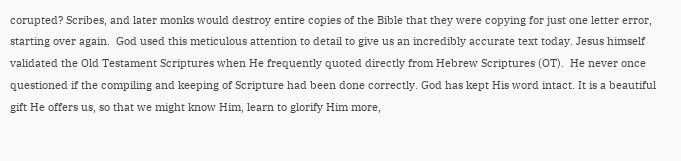corupted? Scribes, and later monks would destroy entire copies of the Bible that they were copying for just one letter error, starting over again.  God used this meticulous attention to detail to give us an incredibly accurate text today. Jesus himself validated the Old Testament Scriptures when He frequently quoted directly from Hebrew Scriptures (OT).  He never once questioned if the compiling and keeping of Scripture had been done correctly. God has kept His word intact. It is a beautiful gift He offers us, so that we might know Him, learn to glorify Him more,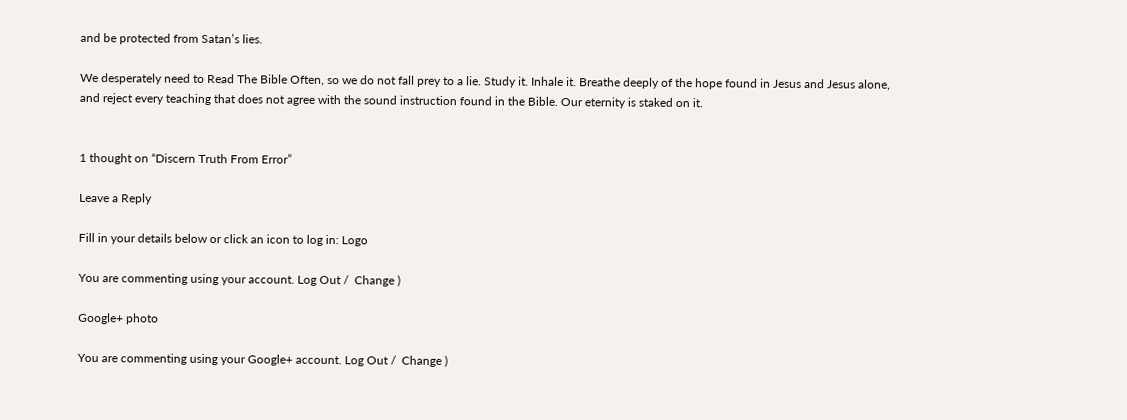and be protected from Satan’s lies.

We desperately need to Read The Bible Often, so we do not fall prey to a lie. Study it. Inhale it. Breathe deeply of the hope found in Jesus and Jesus alone, and reject every teaching that does not agree with the sound instruction found in the Bible. Our eternity is staked on it.


1 thought on “Discern Truth From Error”

Leave a Reply

Fill in your details below or click an icon to log in: Logo

You are commenting using your account. Log Out /  Change )

Google+ photo

You are commenting using your Google+ account. Log Out /  Change )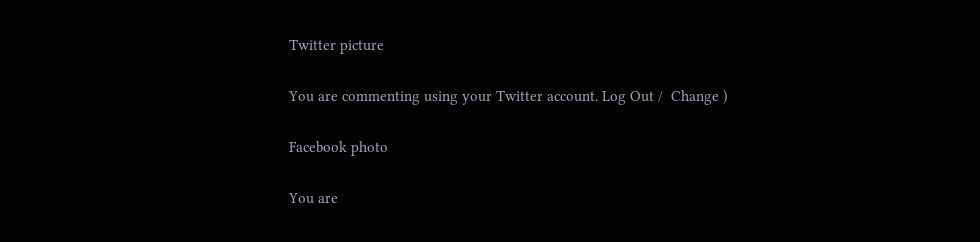Twitter picture

You are commenting using your Twitter account. Log Out /  Change )

Facebook photo

You are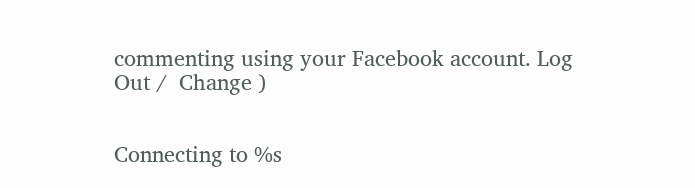commenting using your Facebook account. Log Out /  Change )


Connecting to %s